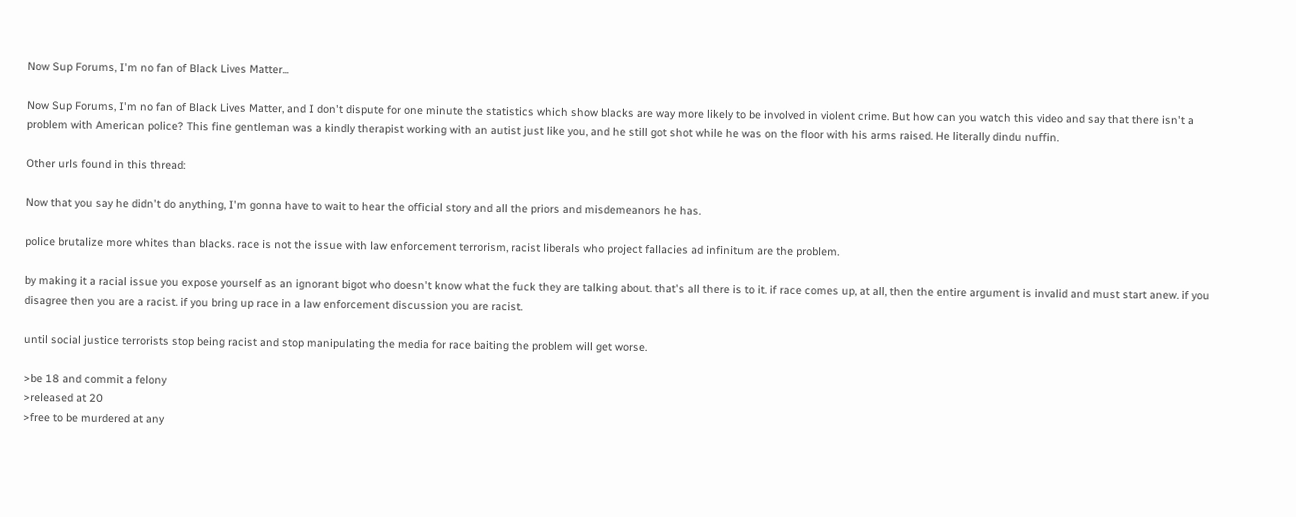Now Sup Forums, I'm no fan of Black Lives Matter...

Now Sup Forums, I'm no fan of Black Lives Matter, and I don't dispute for one minute the statistics which show blacks are way more likely to be involved in violent crime. But how can you watch this video and say that there isn't a problem with American police? This fine gentleman was a kindly therapist working with an autist just like you, and he still got shot while he was on the floor with his arms raised. He literally dindu nuffin.

Other urls found in this thread:

Now that you say he didn't do anything, I'm gonna have to wait to hear the official story and all the priors and misdemeanors he has.

police brutalize more whites than blacks. race is not the issue with law enforcement terrorism, racist liberals who project fallacies ad infinitum are the problem.

by making it a racial issue you expose yourself as an ignorant bigot who doesn't know what the fuck they are talking about. that's all there is to it. if race comes up, at all, then the entire argument is invalid and must start anew. if you disagree then you are a racist. if you bring up race in a law enforcement discussion you are racist.

until social justice terrorists stop being racist and stop manipulating the media for race baiting the problem will get worse.

>be 18 and commit a felony
>released at 20
>free to be murdered at any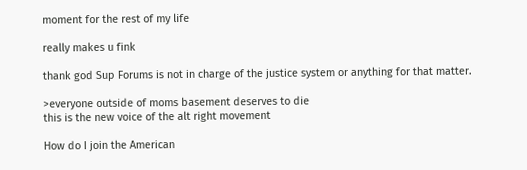moment for the rest of my life

really makes u fink

thank god Sup Forums is not in charge of the justice system or anything for that matter.

>everyone outside of moms basement deserves to die
this is the new voice of the alt right movement

How do I join the American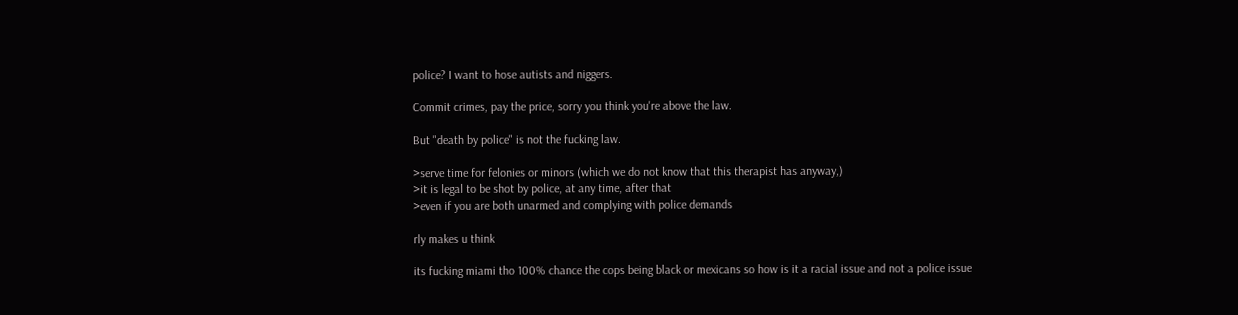police? I want to hose autists and niggers.

Commit crimes, pay the price, sorry you think you're above the law.

But "death by police" is not the fucking law.

>serve time for felonies or minors (which we do not know that this therapist has anyway,)
>it is legal to be shot by police, at any time, after that
>even if you are both unarmed and complying with police demands

rly makes u think

its fucking miami tho 100% chance the cops being black or mexicans so how is it a racial issue and not a police issue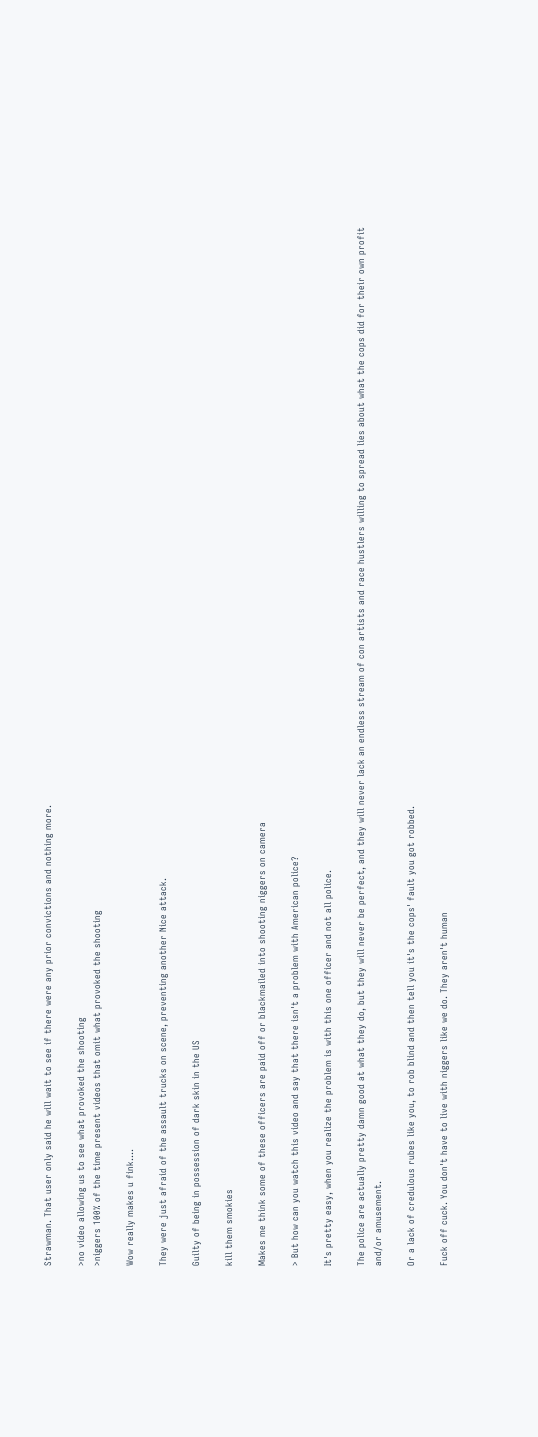Strawman. That user only said he will wait to see if there were any prior convictions and nothing more.

>no video allowing us to see what provoked the shooting
>niggers 100% of the time present videos that omit what provoked the shooting

Wow really makes u fink....

They were just afraid of the assault trucks on scene, preventing another Nice attack.

Guilty of being in possession of dark skin in the US

kill them smokies

Makes me think some of these officers are paid off or blackmailed into shooting niggers on camera

> But how can you watch this video and say that there isn't a problem with American police?

It's pretty easy, when you realize the problem is with this one officer and not all police.

The police are actually pretty damn good at what they do, but they will never be perfect, and they will never lack an endless stream of con artists and race hustlers willing to spread lies about what the cops did for their own profit and/or amusement.

Or a lack of credulous rubes like you, to rob blind and then tell you it's the cops' fault you got robbed.

Fuck off cuck. You don't have to live with niggers like we do. They aren't human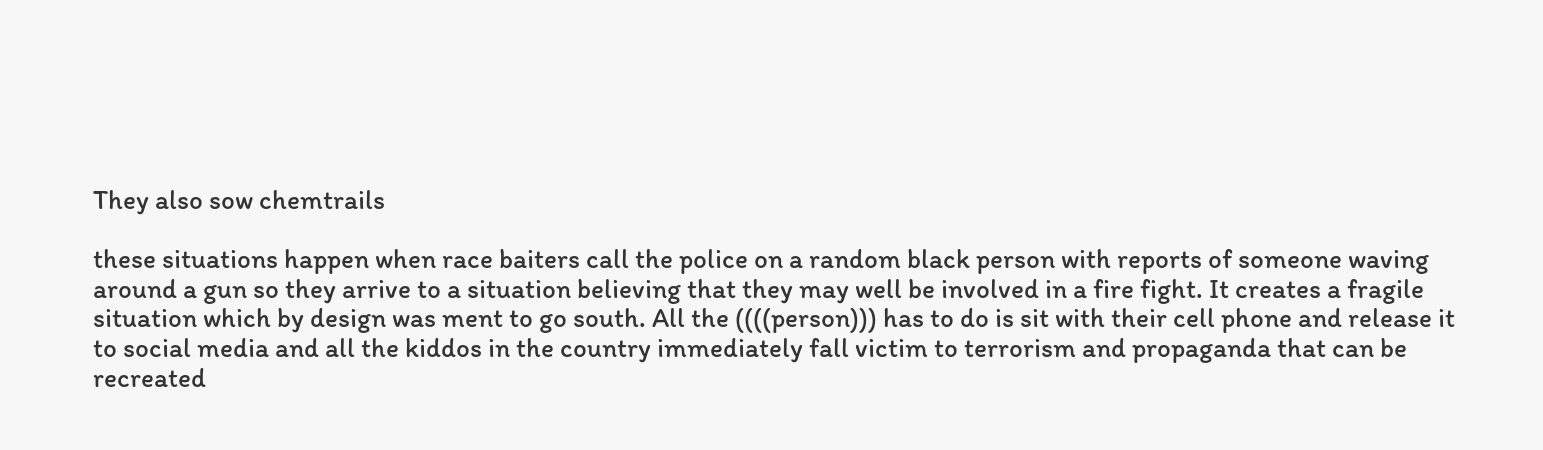They also sow chemtrails

these situations happen when race baiters call the police on a random black person with reports of someone waving around a gun so they arrive to a situation believing that they may well be involved in a fire fight. It creates a fragile situation which by design was ment to go south. All the ((((person))) has to do is sit with their cell phone and release it to social media and all the kiddos in the country immediately fall victim to terrorism and propaganda that can be recreated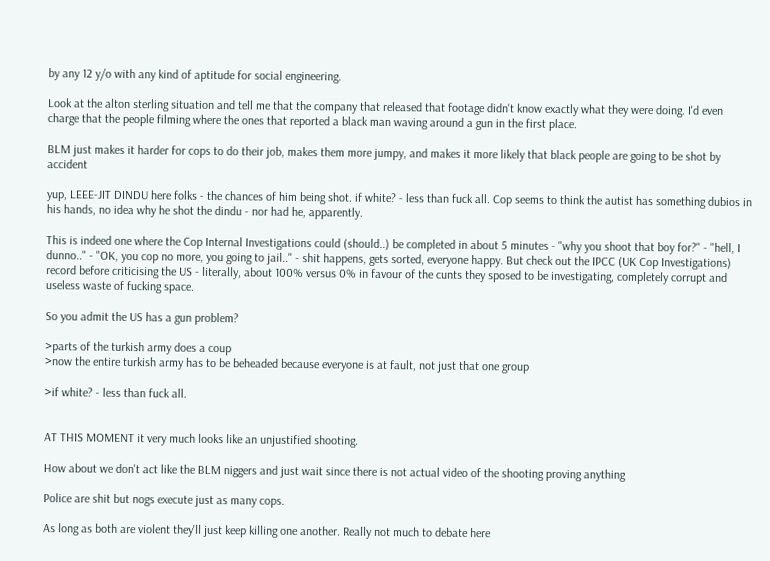by any 12 y/o with any kind of aptitude for social engineering.

Look at the alton sterling situation and tell me that the company that released that footage didn't know exactly what they were doing. I'd even charge that the people filming where the ones that reported a black man waving around a gun in the first place.

BLM just makes it harder for cops to do their job, makes them more jumpy, and makes it more likely that black people are going to be shot by accident

yup, LEEE-JIT DINDU here folks - the chances of him being shot. if white? - less than fuck all. Cop seems to think the autist has something dubios in his hands, no idea why he shot the dindu - nor had he, apparently.

This is indeed one where the Cop Internal Investigations could (should..) be completed in about 5 minutes - "why you shoot that boy for?" - "hell, I dunno.." - "OK, you cop no more, you going to jail.." - shit happens, gets sorted, everyone happy. But check out the IPCC (UK Cop Investigations) record before criticising the US - literally, about 100% versus 0% in favour of the cunts they sposed to be investigating, completely corrupt and useless waste of fucking space.

So you admit the US has a gun problem?

>parts of the turkish army does a coup
>now the entire turkish army has to be beheaded because everyone is at fault, not just that one group

>if white? - less than fuck all.


AT THIS MOMENT it very much looks like an unjustified shooting.

How about we don't act like the BLM niggers and just wait since there is not actual video of the shooting proving anything

Police are shit but nogs execute just as many cops.

As long as both are violent they'll just keep killing one another. Really not much to debate here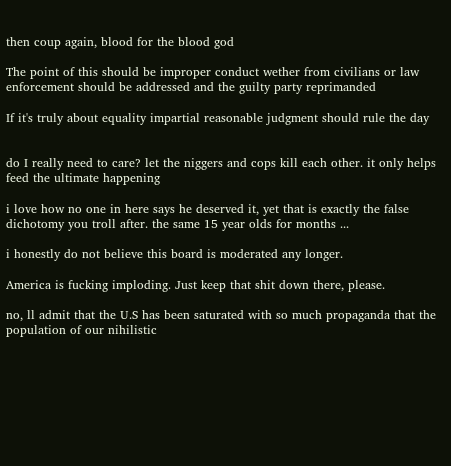then coup again, blood for the blood god

The point of this should be improper conduct wether from civilians or law enforcement should be addressed and the guilty party reprimanded

If it's truly about equality impartial reasonable judgment should rule the day


do I really need to care? let the niggers and cops kill each other. it only helps feed the ultimate happening

i love how no one in here says he deserved it, yet that is exactly the false dichotomy you troll after. the same 15 year olds for months ...

i honestly do not believe this board is moderated any longer.

America is fucking imploding. Just keep that shit down there, please.

no, ll admit that the U.S has been saturated with so much propaganda that the population of our nihilistic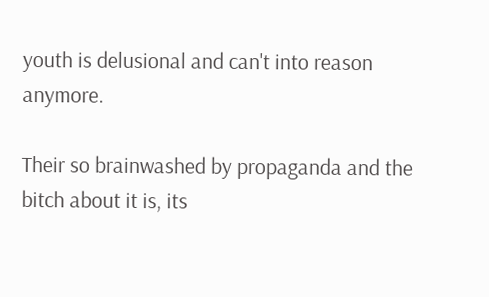youth is delusional and can't into reason anymore.

Their so brainwashed by propaganda and the bitch about it is, its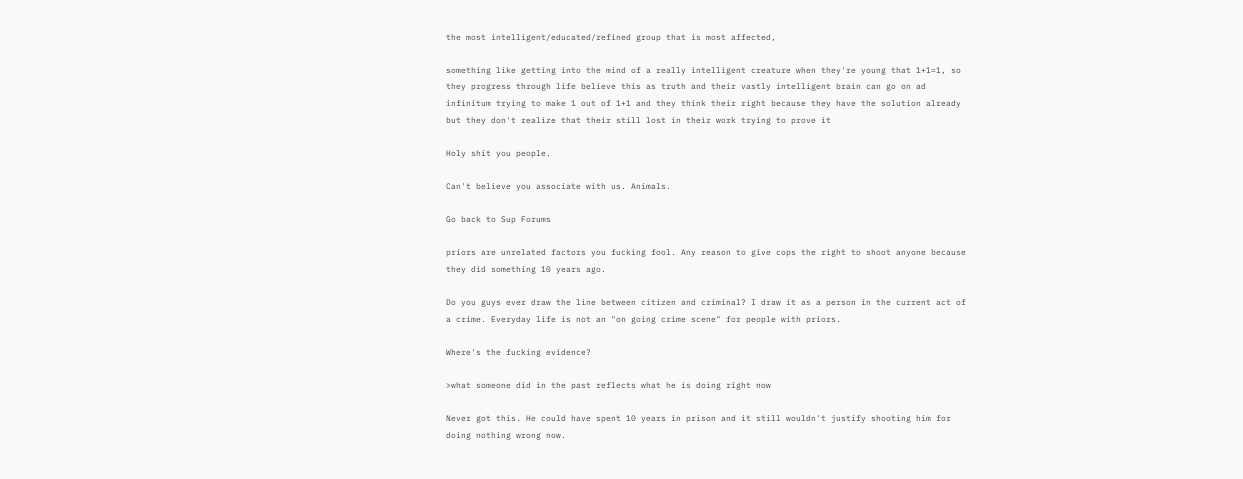the most intelligent/educated/refined group that is most affected,

something like getting into the mind of a really intelligent creature when they're young that 1+1=1, so they progress through life believe this as truth and their vastly intelligent brain can go on ad infinitum trying to make 1 out of 1+1 and they think their right because they have the solution already but they don't realize that their still lost in their work trying to prove it

Holy shit you people.

Can't believe you associate with us. Animals.

Go back to Sup Forums

priors are unrelated factors you fucking fool. Any reason to give cops the right to shoot anyone because they did something 10 years ago.

Do you guys ever draw the line between citizen and criminal? I draw it as a person in the current act of a crime. Everyday life is not an "on going crime scene" for people with priors.

Where's the fucking evidence?

>what someone did in the past reflects what he is doing right now

Never got this. He could have spent 10 years in prison and it still wouldn't justify shooting him for doing nothing wrong now.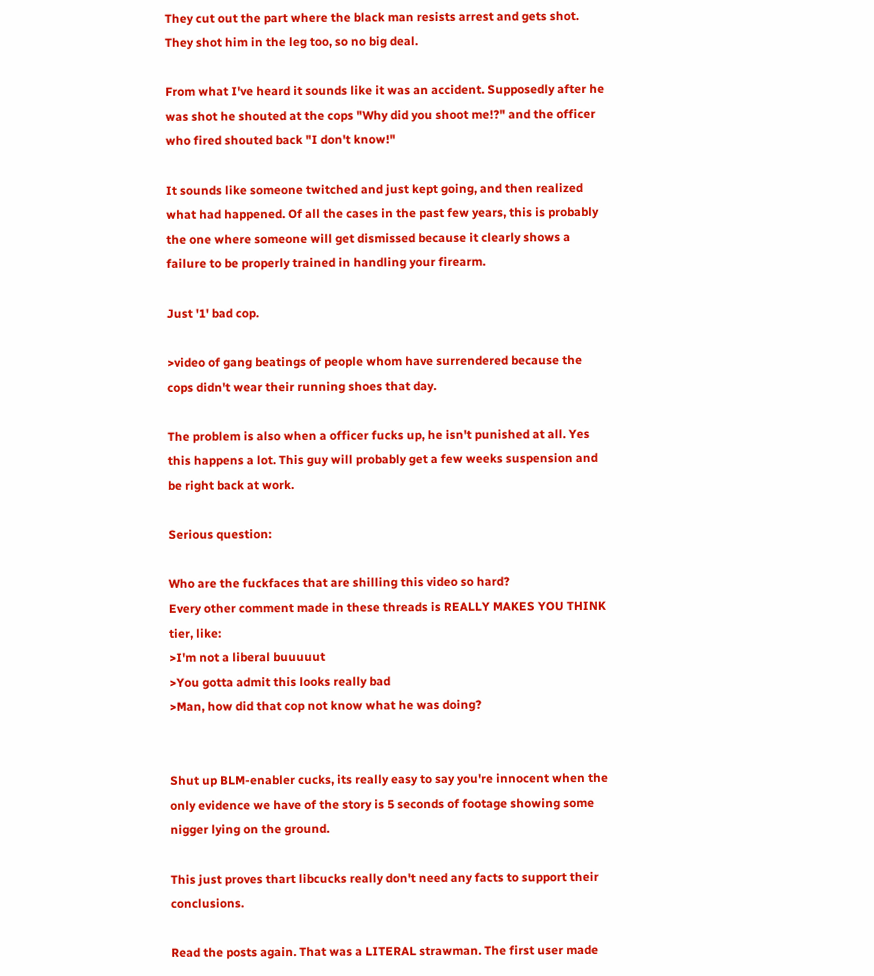They cut out the part where the black man resists arrest and gets shot. They shot him in the leg too, so no big deal.

From what I've heard it sounds like it was an accident. Supposedly after he was shot he shouted at the cops "Why did you shoot me!?" and the officer who fired shouted back "I don't know!"

It sounds like someone twitched and just kept going, and then realized what had happened. Of all the cases in the past few years, this is probably the one where someone will get dismissed because it clearly shows a failure to be properly trained in handling your firearm.

Just '1' bad cop.

>video of gang beatings of people whom have surrendered because the cops didn't wear their running shoes that day.

The problem is also when a officer fucks up, he isn't punished at all. Yes this happens a lot. This guy will probably get a few weeks suspension and be right back at work.

Serious question:

Who are the fuckfaces that are shilling this video so hard?
Every other comment made in these threads is REALLY MAKES YOU THINK tier, like:
>I'm not a liberal buuuuut
>You gotta admit this looks really bad
>Man, how did that cop not know what he was doing?


Shut up BLM-enabler cucks, its really easy to say you're innocent when the only evidence we have of the story is 5 seconds of footage showing some nigger lying on the ground.

This just proves thart libcucks really don't need any facts to support their conclusions.

Read the posts again. That was a LITERAL strawman. The first user made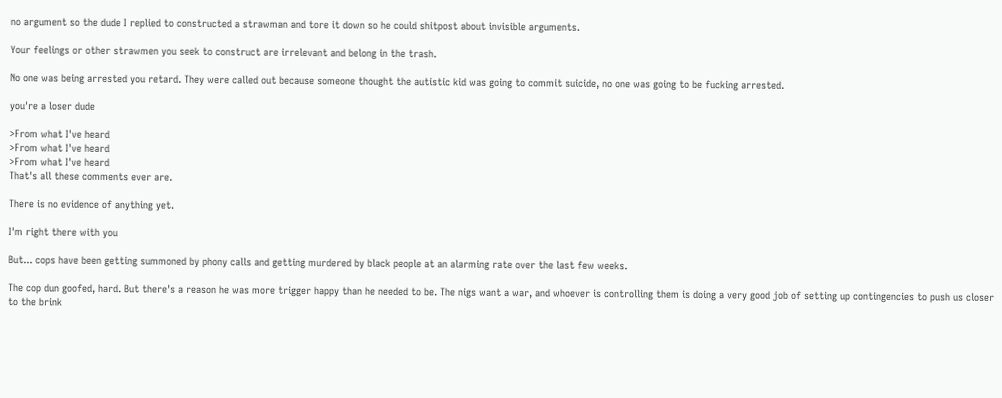no argument so the dude I replied to constructed a strawman and tore it down so he could shitpost about invisible arguments.

Your feelings or other strawmen you seek to construct are irrelevant and belong in the trash.

No one was being arrested you retard. They were called out because someone thought the autistic kid was going to commit suicide, no one was going to be fucking arrested.

you're a loser dude

>From what I've heard
>From what I've heard
>From what I've heard
That's all these comments ever are.

There is no evidence of anything yet.

I'm right there with you

But... cops have been getting summoned by phony calls and getting murdered by black people at an alarming rate over the last few weeks.

The cop dun goofed, hard. But there's a reason he was more trigger happy than he needed to be. The nigs want a war, and whoever is controlling them is doing a very good job of setting up contingencies to push us closer to the brink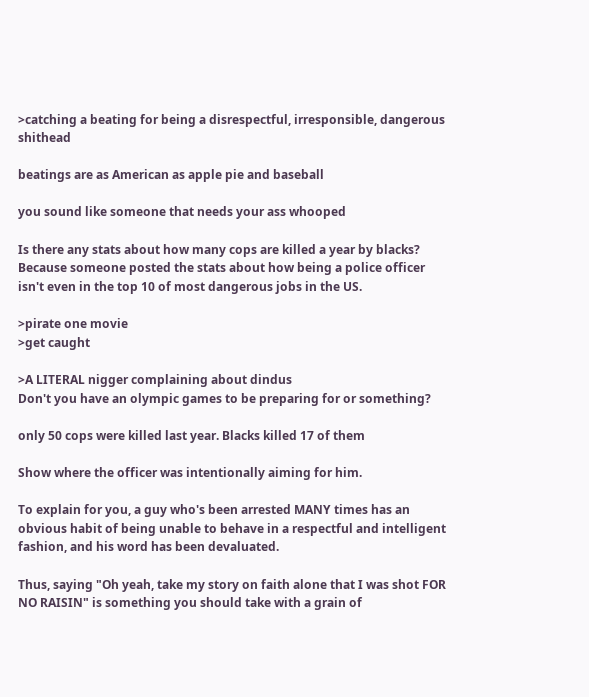>catching a beating for being a disrespectful, irresponsible, dangerous shithead

beatings are as American as apple pie and baseball

you sound like someone that needs your ass whooped

Is there any stats about how many cops are killed a year by blacks? Because someone posted the stats about how being a police officer isn't even in the top 10 of most dangerous jobs in the US.

>pirate one movie
>get caught

>A LITERAL nigger complaining about dindus
Don't you have an olympic games to be preparing for or something?

only 50 cops were killed last year. Blacks killed 17 of them

Show where the officer was intentionally aiming for him.

To explain for you, a guy who's been arrested MANY times has an obvious habit of being unable to behave in a respectful and intelligent fashion, and his word has been devaluated.

Thus, saying "Oh yeah, take my story on faith alone that I was shot FOR NO RAISIN" is something you should take with a grain of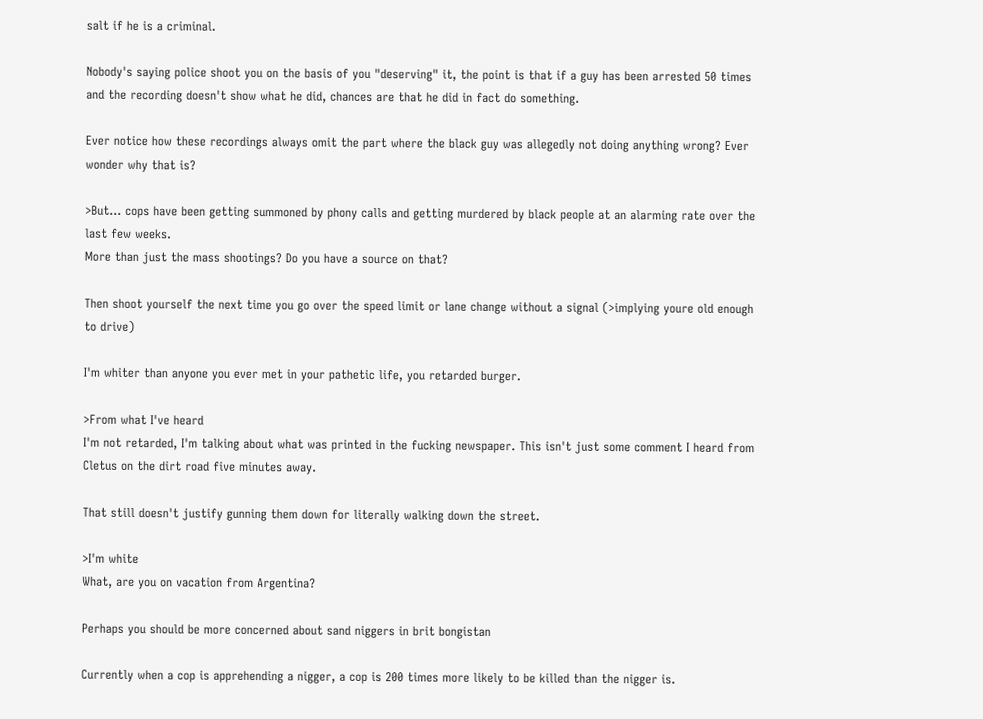salt if he is a criminal.

Nobody's saying police shoot you on the basis of you "deserving" it, the point is that if a guy has been arrested 50 times and the recording doesn't show what he did, chances are that he did in fact do something.

Ever notice how these recordings always omit the part where the black guy was allegedly not doing anything wrong? Ever wonder why that is?

>But... cops have been getting summoned by phony calls and getting murdered by black people at an alarming rate over the last few weeks.
More than just the mass shootings? Do you have a source on that?

Then shoot yourself the next time you go over the speed limit or lane change without a signal (>implying youre old enough to drive)

I'm whiter than anyone you ever met in your pathetic life, you retarded burger.

>From what I've heard
I'm not retarded, I'm talking about what was printed in the fucking newspaper. This isn't just some comment I heard from Cletus on the dirt road five minutes away.

That still doesn't justify gunning them down for literally walking down the street.

>I'm white
What, are you on vacation from Argentina?

Perhaps you should be more concerned about sand niggers in brit bongistan

Currently when a cop is apprehending a nigger, a cop is 200 times more likely to be killed than the nigger is.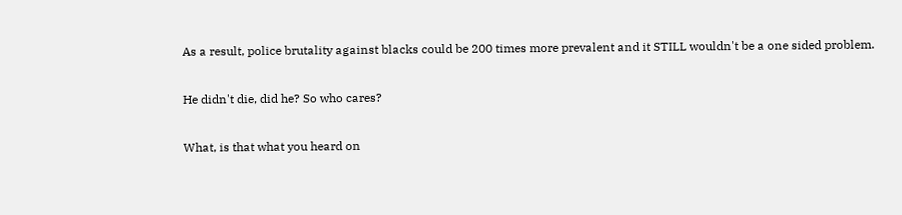As a result, police brutality against blacks could be 200 times more prevalent and it STILL wouldn't be a one sided problem.

He didn't die, did he? So who cares?

What, is that what you heard on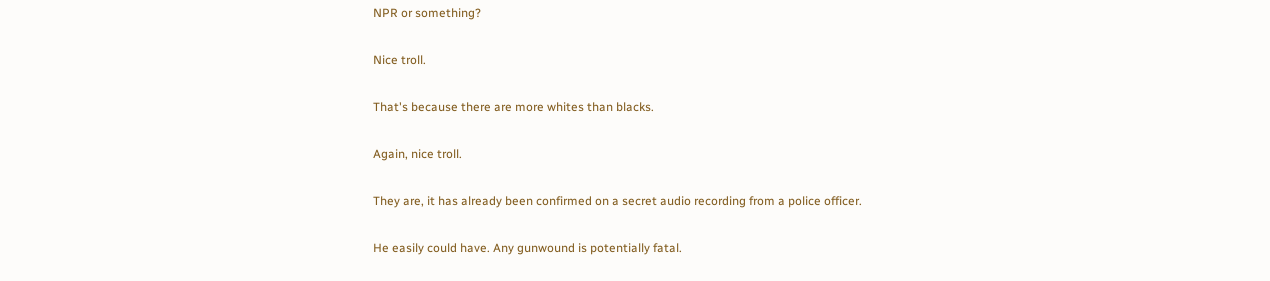NPR or something?

Nice troll.

That's because there are more whites than blacks.

Again, nice troll.

They are, it has already been confirmed on a secret audio recording from a police officer.

He easily could have. Any gunwound is potentially fatal.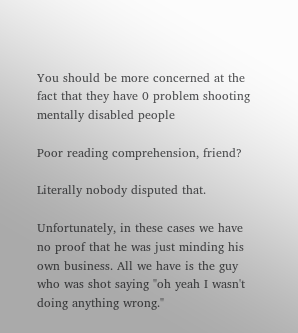You should be more concerned at the fact that they have 0 problem shooting mentally disabled people

Poor reading comprehension, friend?

Literally nobody disputed that.

Unfortunately, in these cases we have no proof that he was just minding his own business. All we have is the guy who was shot saying "oh yeah I wasn't doing anything wrong."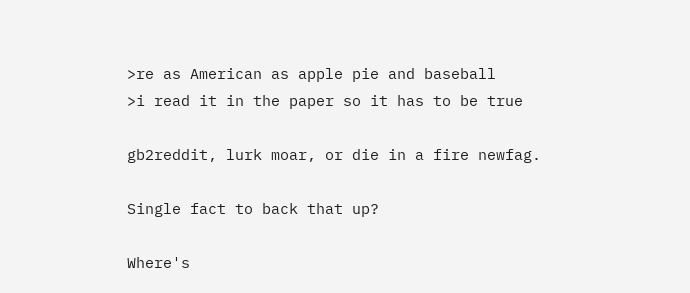>re as American as apple pie and baseball
>i read it in the paper so it has to be true

gb2reddit, lurk moar, or die in a fire newfag.

Single fact to back that up?

Where's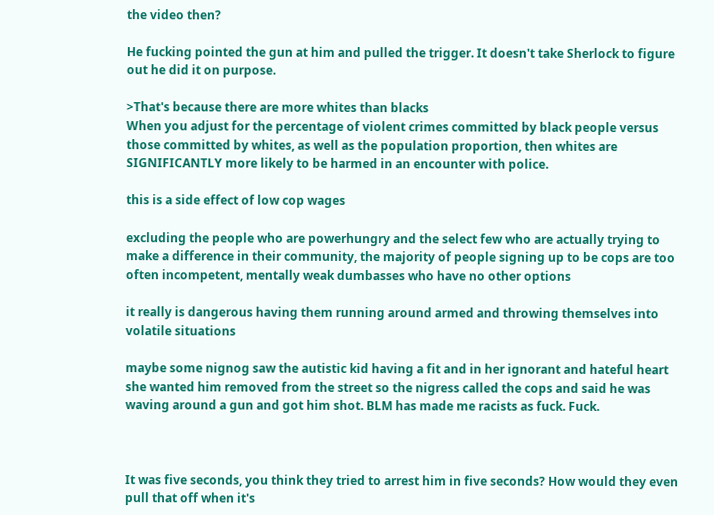the video then?

He fucking pointed the gun at him and pulled the trigger. It doesn't take Sherlock to figure out he did it on purpose.

>That's because there are more whites than blacks
When you adjust for the percentage of violent crimes committed by black people versus those committed by whites, as well as the population proportion, then whites are SIGNIFICANTLY more likely to be harmed in an encounter with police.

this is a side effect of low cop wages

excluding the people who are powerhungry and the select few who are actually trying to make a difference in their community, the majority of people signing up to be cops are too often incompetent, mentally weak dumbasses who have no other options

it really is dangerous having them running around armed and throwing themselves into volatile situations

maybe some nignog saw the autistic kid having a fit and in her ignorant and hateful heart she wanted him removed from the street so the nigress called the cops and said he was waving around a gun and got him shot. BLM has made me racists as fuck. Fuck.



It was five seconds, you think they tried to arrest him in five seconds? How would they even pull that off when it's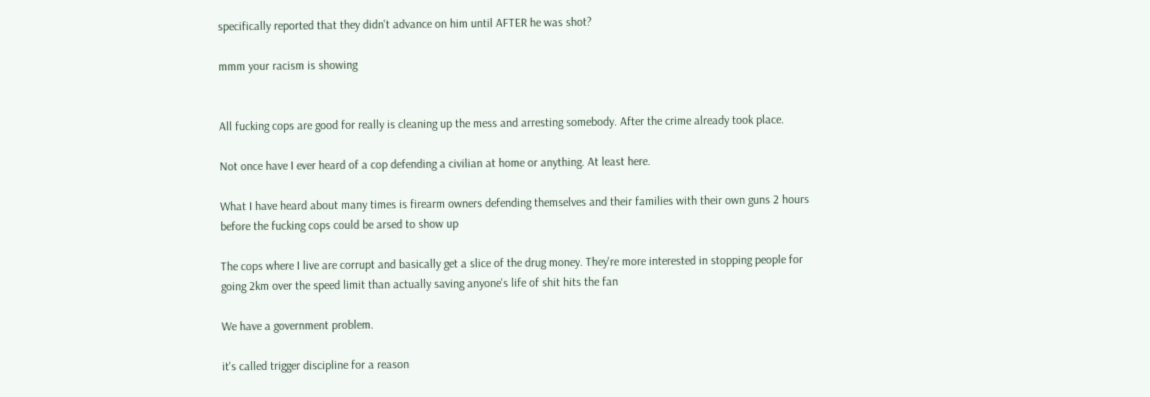specifically reported that they didn't advance on him until AFTER he was shot?

mmm your racism is showing


All fucking cops are good for really is cleaning up the mess and arresting somebody. After the crime already took place.

Not once have I ever heard of a cop defending a civilian at home or anything. At least here.

What I have heard about many times is firearm owners defending themselves and their families with their own guns 2 hours before the fucking cops could be arsed to show up

The cops where I live are corrupt and basically get a slice of the drug money. They're more interested in stopping people for going 2km over the speed limit than actually saving anyone's life of shit hits the fan

We have a government problem.

it's called trigger discipline for a reason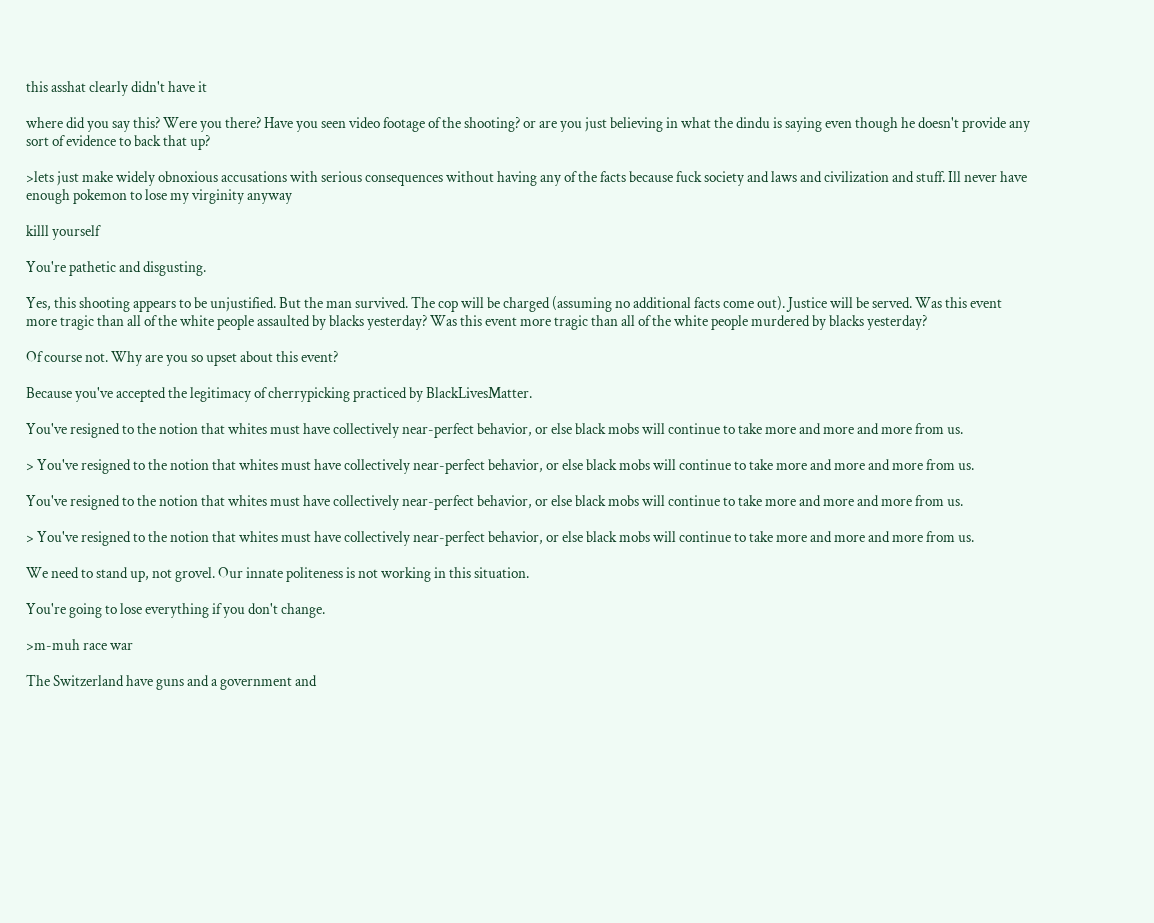this asshat clearly didn't have it

where did you say this? Were you there? Have you seen video footage of the shooting? or are you just believing in what the dindu is saying even though he doesn't provide any sort of evidence to back that up?

>lets just make widely obnoxious accusations with serious consequences without having any of the facts because fuck society and laws and civilization and stuff. Ill never have enough pokemon to lose my virginity anyway

killl yourself

You're pathetic and disgusting.

Yes, this shooting appears to be unjustified. But the man survived. The cop will be charged (assuming no additional facts come out). Justice will be served. Was this event more tragic than all of the white people assaulted by blacks yesterday? Was this event more tragic than all of the white people murdered by blacks yesterday?

Of course not. Why are you so upset about this event?

Because you've accepted the legitimacy of cherrypicking practiced by BlackLivesMatter.

You've resigned to the notion that whites must have collectively near-perfect behavior, or else black mobs will continue to take more and more and more from us.

> You've resigned to the notion that whites must have collectively near-perfect behavior, or else black mobs will continue to take more and more and more from us.

You've resigned to the notion that whites must have collectively near-perfect behavior, or else black mobs will continue to take more and more and more from us.

> You've resigned to the notion that whites must have collectively near-perfect behavior, or else black mobs will continue to take more and more and more from us.

We need to stand up, not grovel. Our innate politeness is not working in this situation.

You're going to lose everything if you don't change.

>m-muh race war

The Switzerland have guns and a government and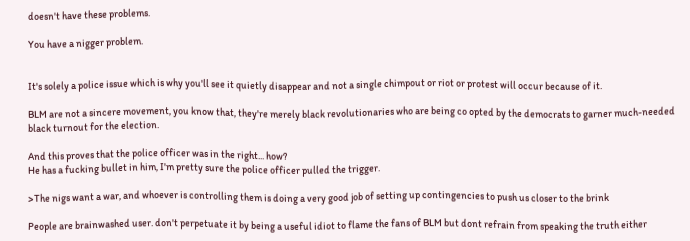doesn't have these problems.

You have a nigger problem.


It's solely a police issue which is why you'll see it quietly disappear and not a single chimpout or riot or protest will occur because of it.

BLM are not a sincere movement, you know that, they're merely black revolutionaries who are being co opted by the democrats to garner much-needed black turnout for the election.

And this proves that the police officer was in the right... how?
He has a fucking bullet in him, I'm pretty sure the police officer pulled the trigger.

>The nigs want a war, and whoever is controlling them is doing a very good job of setting up contingencies to push us closer to the brink

People are brainwashed user. don't perpetuate it by being a useful idiot to flame the fans of BLM but dont refrain from speaking the truth either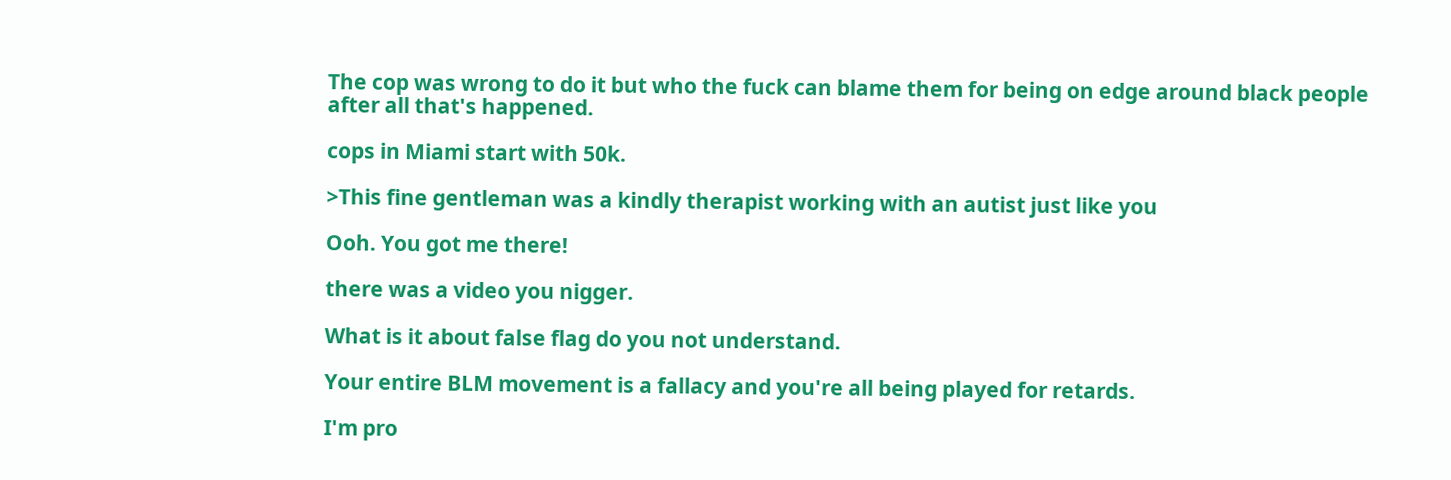The cop was wrong to do it but who the fuck can blame them for being on edge around black people after all that's happened.

cops in Miami start with 50k.

>This fine gentleman was a kindly therapist working with an autist just like you

Ooh. You got me there!

there was a video you nigger.

What is it about false flag do you not understand.

Your entire BLM movement is a fallacy and you're all being played for retards.

I'm pro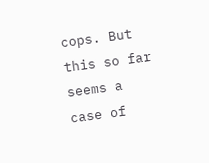cops. But this so far seems a case of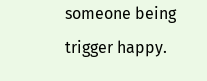someone being trigger happy.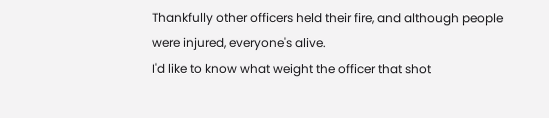Thankfully other officers held their fire, and although people were injured, everyone's alive.
I'd like to know what weight the officer that shot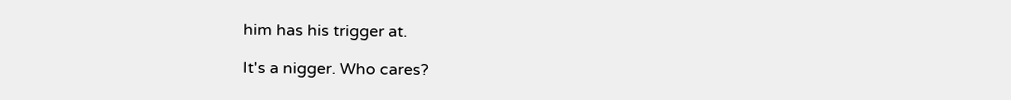him has his trigger at.

It's a nigger. Who cares?